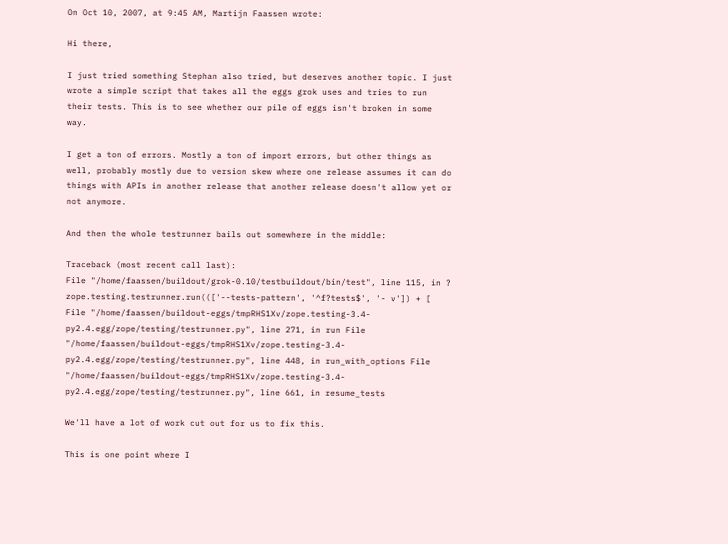On Oct 10, 2007, at 9:45 AM, Martijn Faassen wrote:

Hi there,

I just tried something Stephan also tried, but deserves another topic. I just wrote a simple script that takes all the eggs grok uses and tries to run their tests. This is to see whether our pile of eggs isn't broken in some way.

I get a ton of errors. Mostly a ton of import errors, but other things as well, probably mostly due to version skew where one release assumes it can do things with APIs in another release that another release doesn't allow yet or not anymore.

And then the whole testrunner bails out somewhere in the middle:

Traceback (most recent call last):
File "/home/faassen/buildout/grok-0.10/testbuildout/bin/test", line 115, in ? zope.testing.testrunner.run((['--tests-pattern', '^f?tests$', '- v']) + [ File "/home/faassen/buildout-eggs/tmpRHS1Xv/zope.testing-3.4- py2.4.egg/zope/testing/testrunner.py", line 271, in run File "/home/faassen/buildout-eggs/tmpRHS1Xv/zope.testing-3.4- py2.4.egg/zope/testing/testrunner.py", line 448, in run_with_options File "/home/faassen/buildout-eggs/tmpRHS1Xv/zope.testing-3.4- py2.4.egg/zope/testing/testrunner.py", line 661, in resume_tests

We'll have a lot of work cut out for us to fix this.

This is one point where I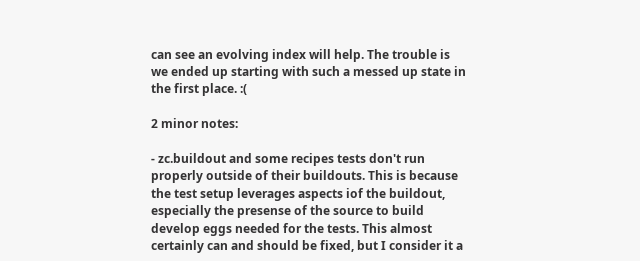can see an evolving index will help. The trouble is we ended up starting with such a messed up state in the first place. :(

2 minor notes:

- zc.buildout and some recipes tests don't run properly outside of their buildouts. This is because the test setup leverages aspects iof the buildout, especially the presense of the source to build develop eggs needed for the tests. This almost certainly can and should be fixed, but I consider it a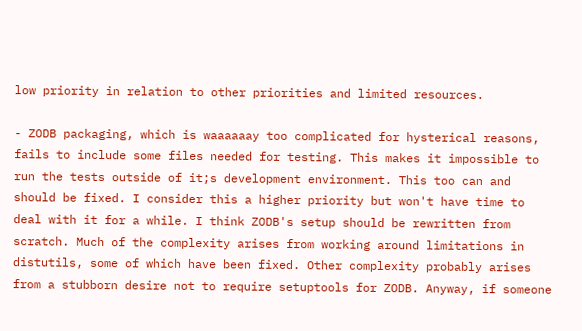low priority in relation to other priorities and limited resources.

- ZODB packaging, which is waaaaaay too complicated for hysterical reasons, fails to include some files needed for testing. This makes it impossible to run the tests outside of it;s development environment. This too can and should be fixed. I consider this a higher priority but won't have time to deal with it for a while. I think ZODB's setup should be rewritten from scratch. Much of the complexity arises from working around limitations in distutils, some of which have been fixed. Other complexity probably arises from a stubborn desire not to require setuptools for ZODB. Anyway, if someone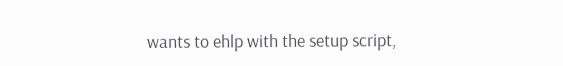wants to ehlp with the setup script,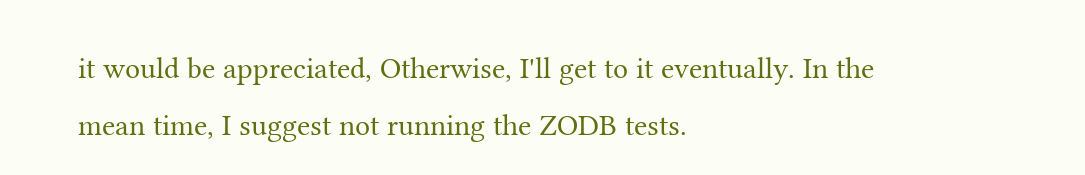it would be appreciated, Otherwise, I'll get to it eventually. In the mean time, I suggest not running the ZODB tests.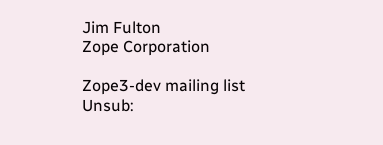Jim Fulton
Zope Corporation

Zope3-dev mailing list
Unsub: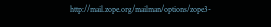http://mail.zope.org/mailman/options/zope3-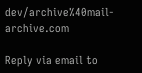dev/archive%40mail-archive.com

Reply via email to